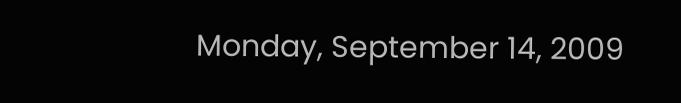Monday, September 14, 2009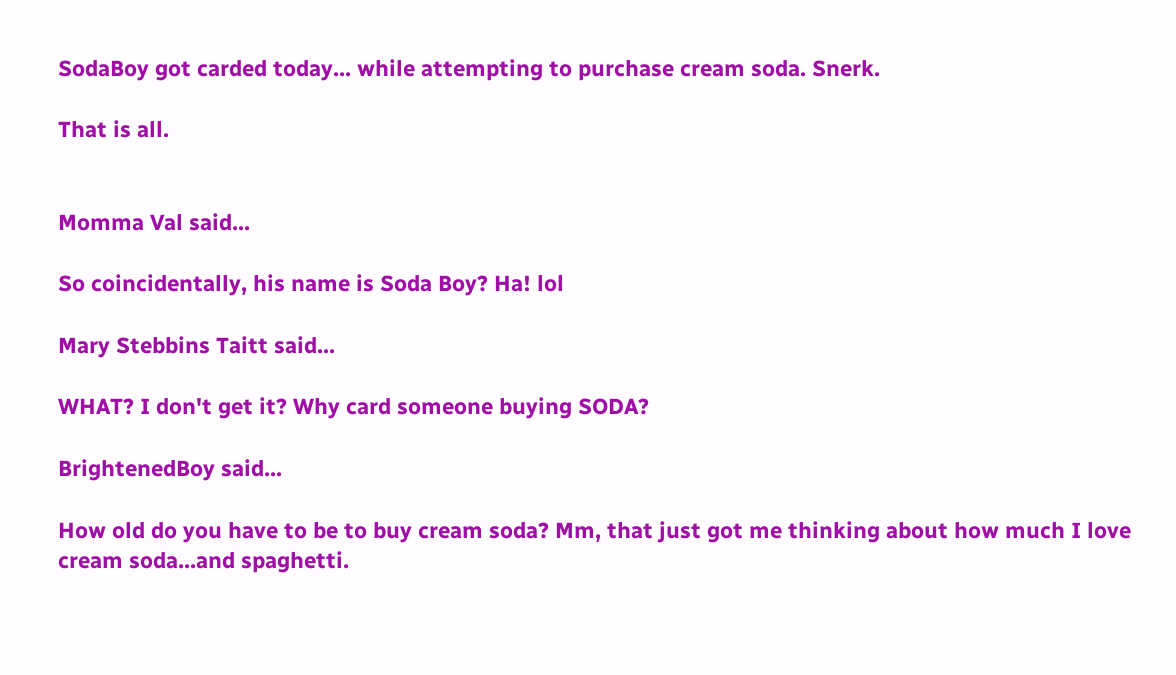SodaBoy got carded today... while attempting to purchase cream soda. Snerk.

That is all.


Momma Val said...

So coincidentally, his name is Soda Boy? Ha! lol

Mary Stebbins Taitt said...

WHAT? I don't get it? Why card someone buying SODA?

BrightenedBoy said...

How old do you have to be to buy cream soda? Mm, that just got me thinking about how much I love cream soda...and spaghetti.